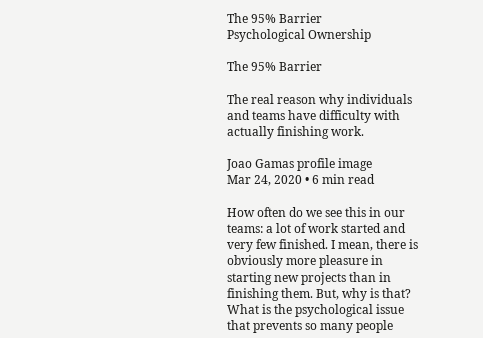The 95% Barrier
Psychological Ownership

The 95% Barrier

The real reason why individuals and teams have difficulty with actually finishing work.

Joao Gamas profile image
Mar 24, 2020 • 6 min read

How often do we see this in our teams: a lot of work started and very few finished. I mean, there is obviously more pleasure in starting new projects than in finishing them. But, why is that? What is the psychological issue that prevents so many people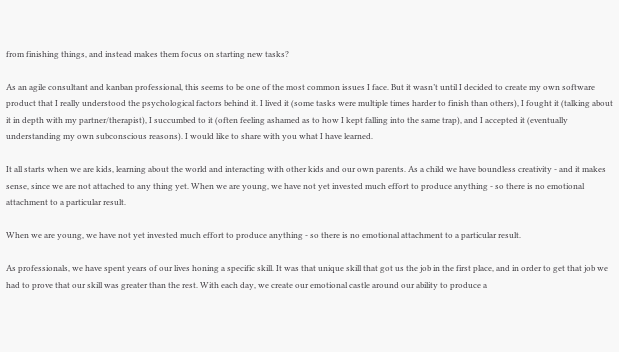from finishing things, and instead makes them focus on starting new tasks?

As an agile consultant and kanban professional, this seems to be one of the most common issues I face. But it wasn’t until I decided to create my own software product that I really understood the psychological factors behind it. I lived it (some tasks were multiple times harder to finish than others), I fought it (talking about it in depth with my partner/therapist), I succumbed to it (often feeling ashamed as to how I kept falling into the same trap), and I accepted it (eventually understanding my own subconscious reasons). I would like to share with you what I have learned.

It all starts when we are kids, learning about the world and interacting with other kids and our own parents. As a child we have boundless creativity - and it makes sense, since we are not attached to any thing yet. When we are young, we have not yet invested much effort to produce anything - so there is no emotional attachment to a particular result.

When we are young, we have not yet invested much effort to produce anything - so there is no emotional attachment to a particular result.

As professionals, we have spent years of our lives honing a specific skill. It was that unique skill that got us the job in the first place, and in order to get that job we had to prove that our skill was greater than the rest. With each day, we create our emotional castle around our ability to produce a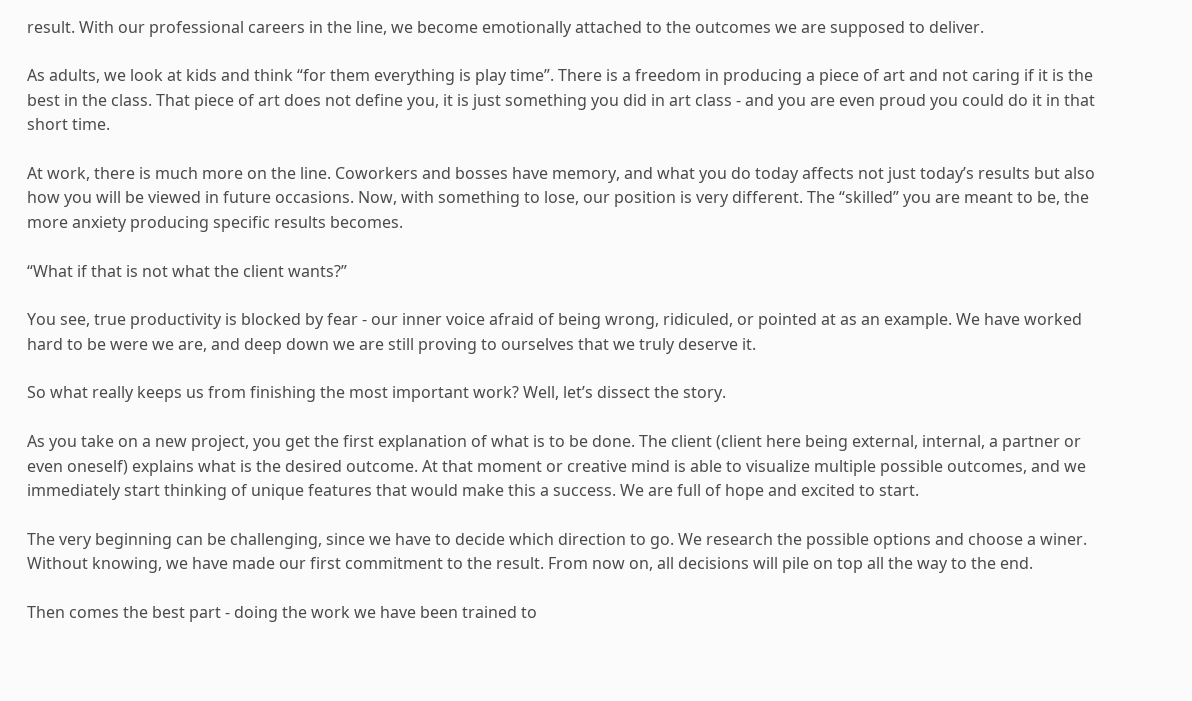result. With our professional careers in the line, we become emotionally attached to the outcomes we are supposed to deliver.

As adults, we look at kids and think “for them everything is play time”. There is a freedom in producing a piece of art and not caring if it is the best in the class. That piece of art does not define you, it is just something you did in art class - and you are even proud you could do it in that short time.

At work, there is much more on the line. Coworkers and bosses have memory, and what you do today affects not just today’s results but also how you will be viewed in future occasions. Now, with something to lose, our position is very different. The “skilled” you are meant to be, the more anxiety producing specific results becomes.

“What if that is not what the client wants?”

You see, true productivity is blocked by fear - our inner voice afraid of being wrong, ridiculed, or pointed at as an example. We have worked hard to be were we are, and deep down we are still proving to ourselves that we truly deserve it.

So what really keeps us from finishing the most important work? Well, let’s dissect the story.

As you take on a new project, you get the first explanation of what is to be done. The client (client here being external, internal, a partner or even oneself) explains what is the desired outcome. At that moment or creative mind is able to visualize multiple possible outcomes, and we immediately start thinking of unique features that would make this a success. We are full of hope and excited to start.

The very beginning can be challenging, since we have to decide which direction to go. We research the possible options and choose a winer. Without knowing, we have made our first commitment to the result. From now on, all decisions will pile on top all the way to the end.

Then comes the best part - doing the work we have been trained to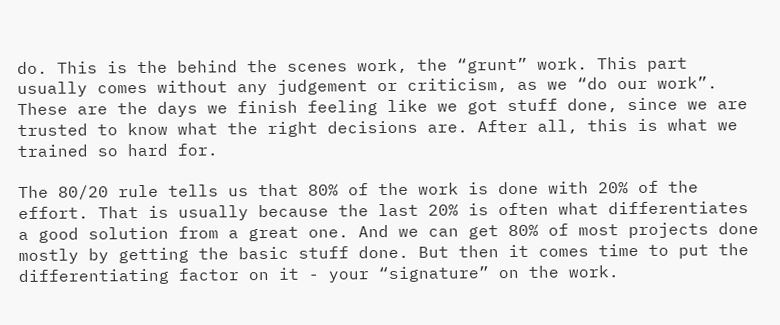do. This is the behind the scenes work, the “grunt” work. This part usually comes without any judgement or criticism, as we “do our work”. These are the days we finish feeling like we got stuff done, since we are trusted to know what the right decisions are. After all, this is what we trained so hard for.

The 80/20 rule tells us that 80% of the work is done with 20% of the effort. That is usually because the last 20% is often what differentiates a good solution from a great one. And we can get 80% of most projects done mostly by getting the basic stuff done. But then it comes time to put the differentiating factor on it - your “signature” on the work.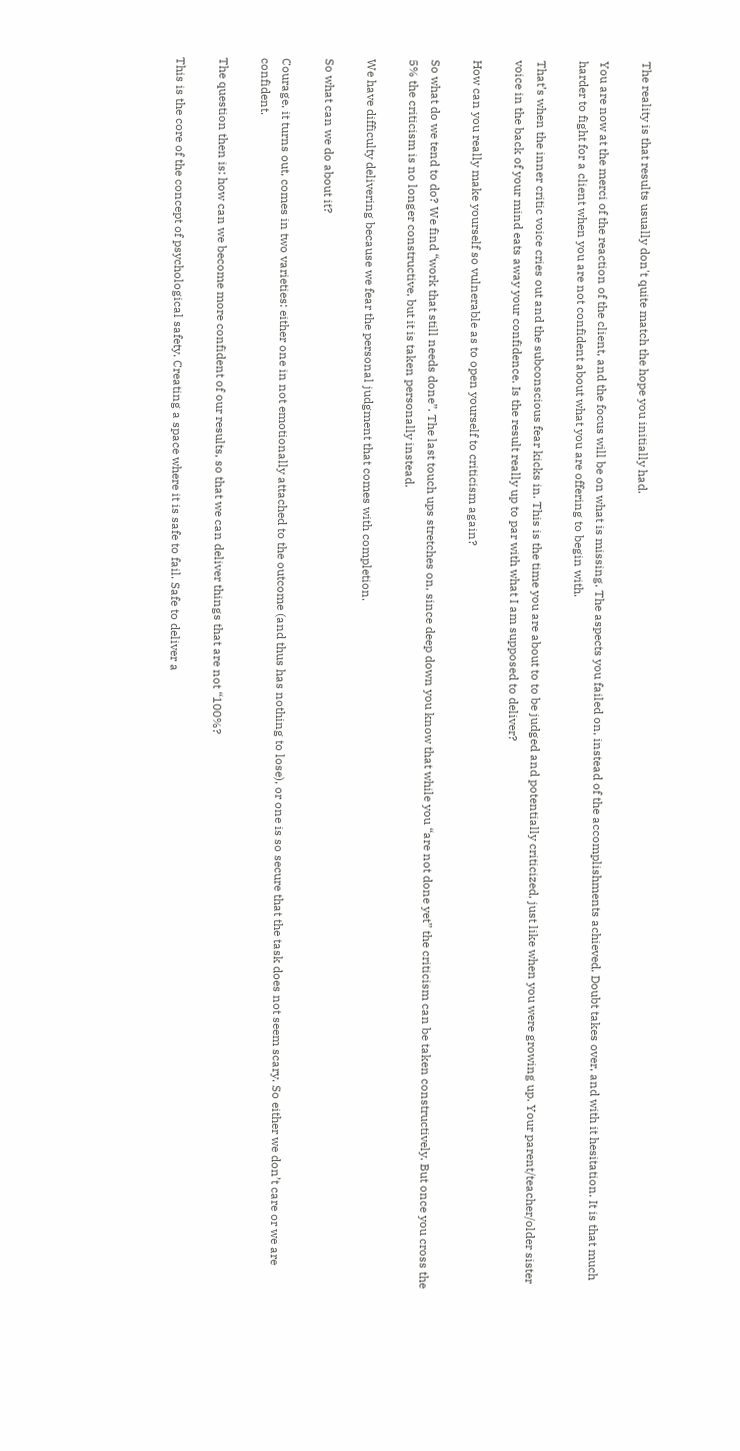The reality is that results usually don't quite match the hope you initially had.

You are now at the merci of the reaction of the client, and the focus will be on what is missing. The aspects you failed on, instead of the accomplishments achieved. Doubt takes over, and with it hesitation. It is that much harder to fight for a client when you are not confident about what you are offering to begin with.

That’s when the inner critic voice cries out and the subconscious fear kicks in. This is the time you are about to to be judged and potentially criticized, just like when you were growing up. Your parent/teacher/older sister voice in the back of your mind eats away your confidence. Is the result really up to par with what I am supposed to deliver?

How can you really make yourself so vulnerable as to open yourself to criticism again?

So what do we tend to do? We find “work that still needs done”. The last touch ups stretches on, since deep down you know that while you “are not done yet” the criticism can be taken constructively. But once you cross the 5% the criticism is no longer constructive, but it is taken personally instead.

We have difficulty delivering because we fear the personal judgment that comes with completion.

So what can we do about it?

Courage, it turns out, comes in two varieties: either one in not emotionally attached to the outcome (and thus has nothing to lose), or one is so secure that the task does not seem scary. So either we don’t care or we are confident.

The question then is: how can we become more confident of our results, so that we can deliver things that are not “100%?

This is the core of the concept of psychological safety. Creating a space where it is safe to fail. Safe to deliver a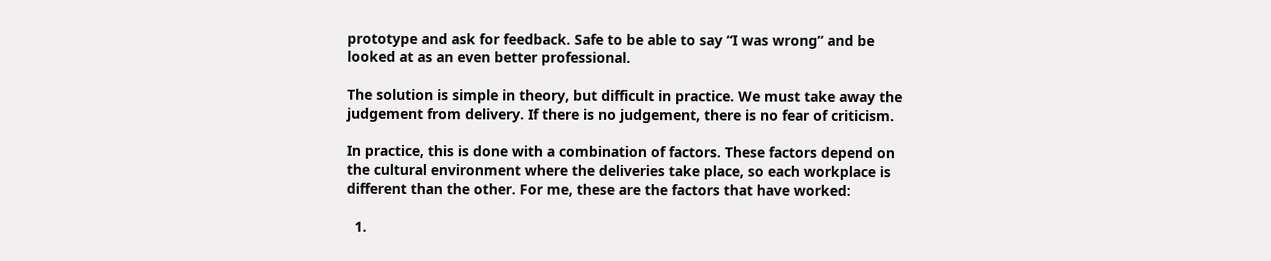prototype and ask for feedback. Safe to be able to say “I was wrong” and be looked at as an even better professional.

The solution is simple in theory, but difficult in practice. We must take away the judgement from delivery. If there is no judgement, there is no fear of criticism.

In practice, this is done with a combination of factors. These factors depend on the cultural environment where the deliveries take place, so each workplace is different than the other. For me, these are the factors that have worked:

  1.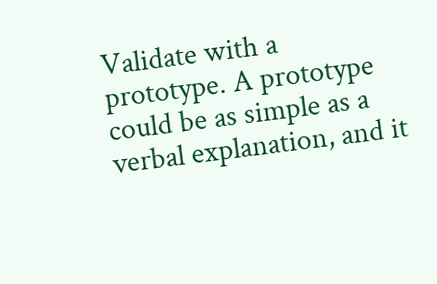Validate with a prototype. A prototype could be as simple as a verbal explanation, and it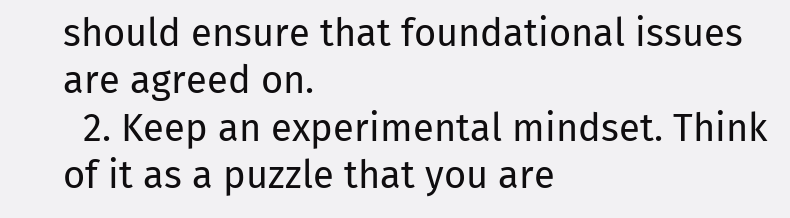should ensure that foundational issues are agreed on.
  2. Keep an experimental mindset. Think of it as a puzzle that you are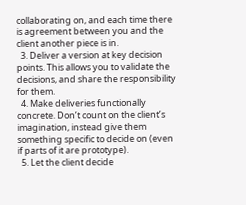collaborating on, and each time there is agreement between you and the client another piece is in.
  3. Deliver a version at key decision points. This allows you to validate the decisions, and share the responsibility for them.
  4. Make deliveries functionally concrete. Don’t count on the client’s imagination, instead give them something specific to decide on (even if parts of it are prototype).
  5. Let the client decide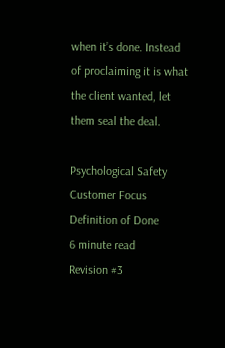when it’s done. Instead of proclaiming it is what the client wanted, let them seal the deal.

Psychological Safety
Customer Focus
Definition of Done
6 minute read
Revision #3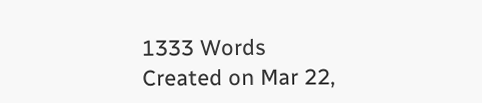1333 Words
Created on Mar 22,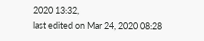2020 13:32,
last edited on Mar 24, 2020 08:28